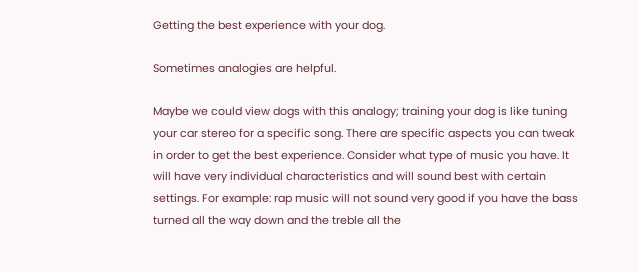Getting the best experience with your dog.

Sometimes analogies are helpful.

Maybe we could view dogs with this analogy; training your dog is like tuning your car stereo for a specific song. There are specific aspects you can tweak in order to get the best experience. Consider what type of music you have. It will have very individual characteristics and will sound best with certain settings. For example: rap music will not sound very good if you have the bass turned all the way down and the treble all the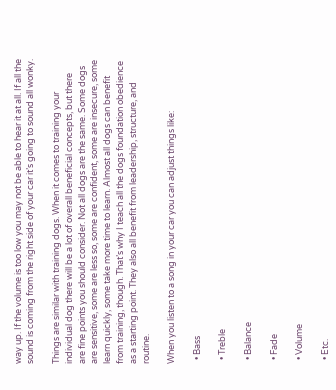way up. If the volume is too low you may not be able to hear it at all. If all the sound is coming from the right side of your car it’s going to sound all wonky.

Things are similar with training dogs. When it comes to training your individual dog there will be a lot of overall beneficial concepts, but there are fine points you should consider. Not all dogs are the same. Some dogs are sensitive, some are less so, some are confident, some are insecure, some learn quickly, some take more time to learn. Almost all dogs can benefit from training, though. That’s why I teach all the dogs foundation obedience as a starting point. They also all benefit from leadership, structure, and routine.

When you listen to a song in your car you can adjust things like:

  • Bass

  • Treble

  • Balance

  • Fade

  • Volume

  • Etc.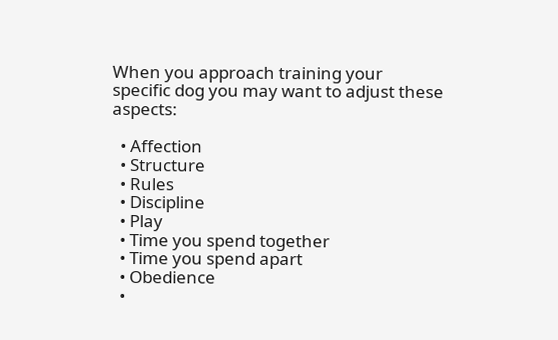When you approach training your specific dog you may want to adjust these aspects:

  • Affection
  • Structure
  • Rules
  • Discipline
  • Play
  • Time you spend together
  • Time you spend apart
  • Obedience
  •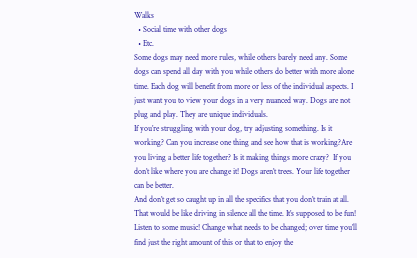Walks
  • Social time with other dogs
  • Etc.
Some dogs may need more rules, while others barely need any. Some dogs can spend all day with you while others do better with more alone time. Each dog will benefit from more or less of the individual aspects. I just want you to view your dogs in a very nuanced way. Dogs are not plug and play. They are unique individuals.
If you’re struggling with your dog, try adjusting something. Is it working? Can you increase one thing and see how that is working?Are you living a better life together? Is it making things more crazy?  If you don’t like where you are change it! Dogs aren’t trees. Your life together can be better.
And don’t get so caught up in all the specifics that you don’t train at all. That would be like driving in silence all the time. It’s supposed to be fun! Listen to some music! Change what needs to be changed; over time you’ll find just the right amount of this or that to enjoy the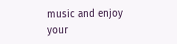music and enjoy your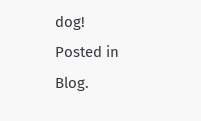dog!
Posted in Blog.